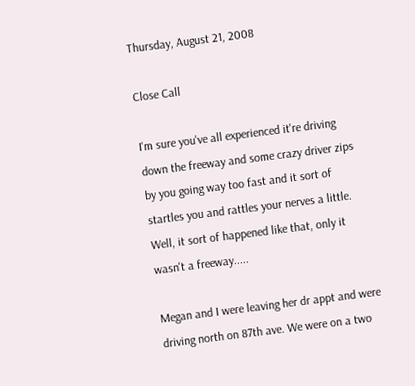Thursday, August 21, 2008

Close Call

I'm sure you've all experienced it're driving down the freeway and some crazy driver zips by you going way too fast and it sort of startles you and rattles your nerves a little. Well, it sort of happened like that, only it wasn't a freeway.....

Megan and I were leaving her dr appt and were driving north on 87th ave. We were on a two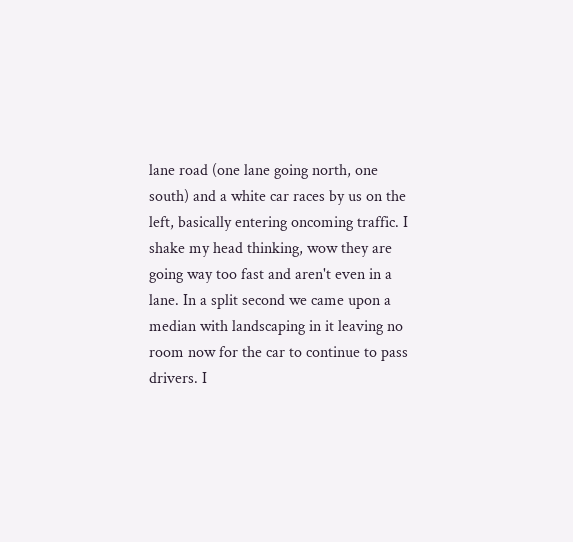lane road (one lane going north, one south) and a white car races by us on the left, basically entering oncoming traffic. I shake my head thinking, wow they are going way too fast and aren't even in a lane. In a split second we came upon a median with landscaping in it leaving no room now for the car to continue to pass drivers. I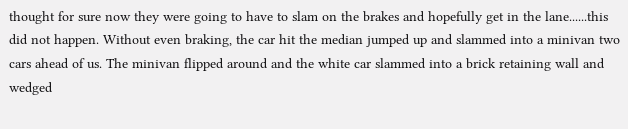thought for sure now they were going to have to slam on the brakes and hopefully get in the lane......this did not happen. Without even braking, the car hit the median jumped up and slammed into a minivan two cars ahead of us. The minivan flipped around and the white car slammed into a brick retaining wall and wedged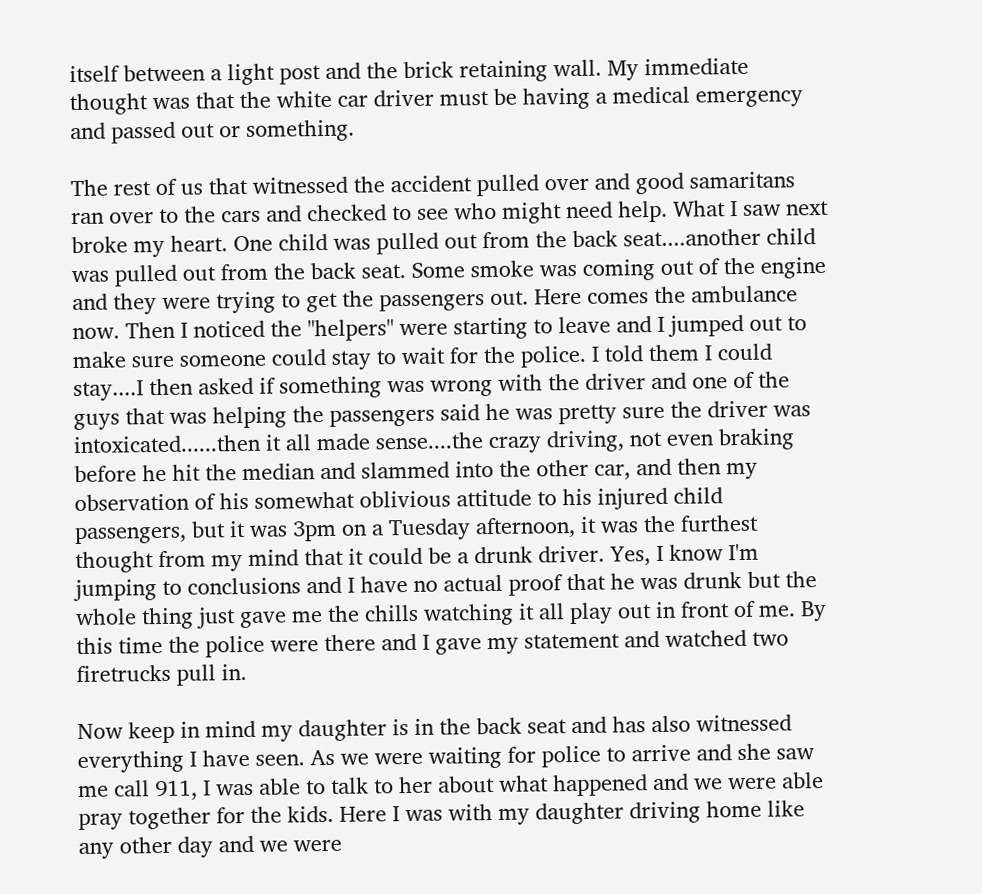itself between a light post and the brick retaining wall. My immediate thought was that the white car driver must be having a medical emergency and passed out or something.

The rest of us that witnessed the accident pulled over and good samaritans ran over to the cars and checked to see who might need help. What I saw next broke my heart. One child was pulled out from the back seat....another child was pulled out from the back seat. Some smoke was coming out of the engine and they were trying to get the passengers out. Here comes the ambulance now. Then I noticed the "helpers" were starting to leave and I jumped out to make sure someone could stay to wait for the police. I told them I could stay....I then asked if something was wrong with the driver and one of the guys that was helping the passengers said he was pretty sure the driver was intoxicated......then it all made sense....the crazy driving, not even braking before he hit the median and slammed into the other car, and then my observation of his somewhat oblivious attitude to his injured child passengers, but it was 3pm on a Tuesday afternoon, it was the furthest thought from my mind that it could be a drunk driver. Yes, I know I'm jumping to conclusions and I have no actual proof that he was drunk but the whole thing just gave me the chills watching it all play out in front of me. By this time the police were there and I gave my statement and watched two firetrucks pull in.

Now keep in mind my daughter is in the back seat and has also witnessed everything I have seen. As we were waiting for police to arrive and she saw me call 911, I was able to talk to her about what happened and we were able pray together for the kids. Here I was with my daughter driving home like any other day and we were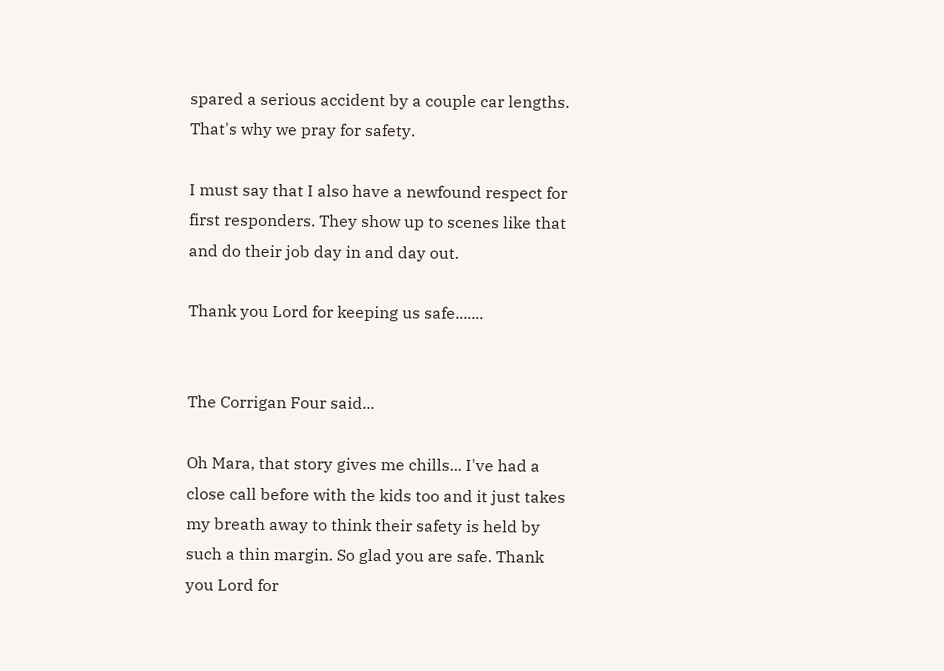spared a serious accident by a couple car lengths. That's why we pray for safety.

I must say that I also have a newfound respect for first responders. They show up to scenes like that and do their job day in and day out.

Thank you Lord for keeping us safe.......


The Corrigan Four said...

Oh Mara, that story gives me chills... I've had a close call before with the kids too and it just takes my breath away to think their safety is held by such a thin margin. So glad you are safe. Thank you Lord for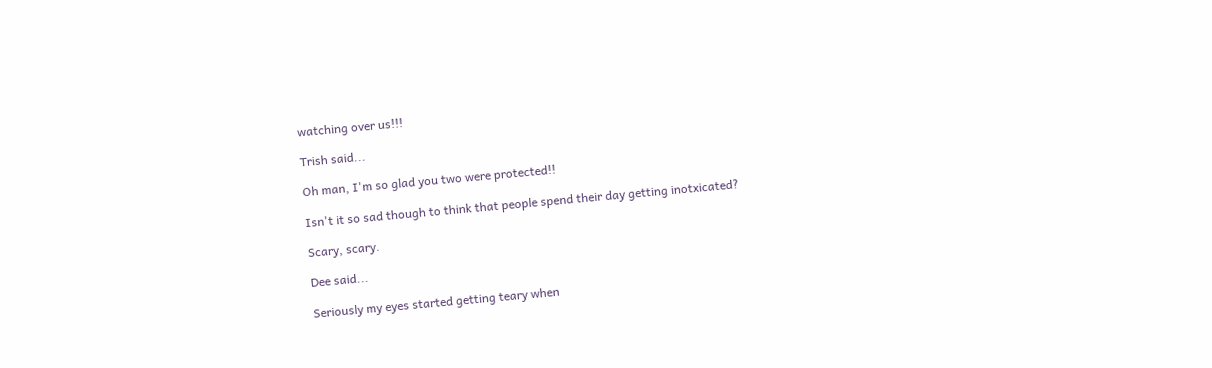watching over us!!!

Trish said...

Oh man, I'm so glad you two were protected!!

Isn't it so sad though to think that people spend their day getting inotxicated?

Scary, scary.

Dee said...

Seriously my eyes started getting teary when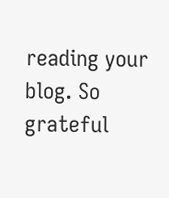reading your blog. So grateful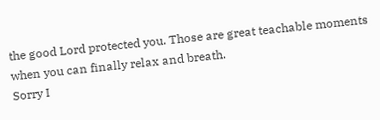the good Lord protected you. Those are great teachable moments when you can finally relax and breath.
Sorry I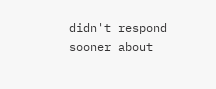didn't respond sooner about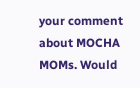your comment about MOCHA MOMs. Would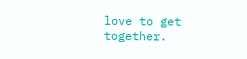love to get together.